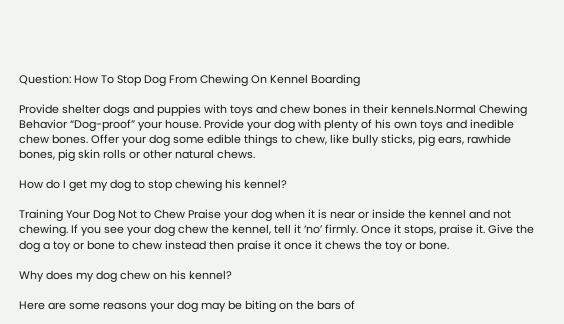Question: How To Stop Dog From Chewing On Kennel Boarding

Provide shelter dogs and puppies with toys and chew bones in their kennels.Normal Chewing Behavior “Dog-proof” your house. Provide your dog with plenty of his own toys and inedible chew bones. Offer your dog some edible things to chew, like bully sticks, pig ears, rawhide bones, pig skin rolls or other natural chews.

How do I get my dog to stop chewing his kennel?

Training Your Dog Not to Chew Praise your dog when it is near or inside the kennel and not chewing. If you see your dog chew the kennel, tell it ‘no’ firmly. Once it stops, praise it. Give the dog a toy or bone to chew instead then praise it once it chews the toy or bone.

Why does my dog chew on his kennel?

Here are some reasons your dog may be biting on the bars of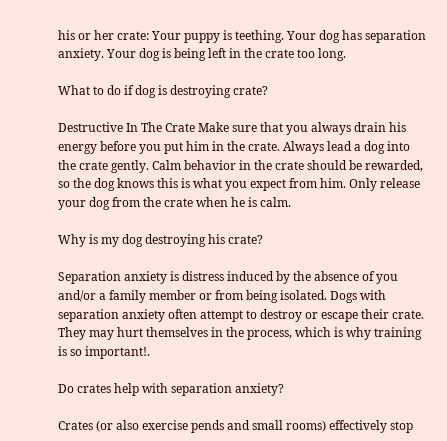his or her crate: Your puppy is teething. Your dog has separation anxiety. Your dog is being left in the crate too long.

What to do if dog is destroying crate?

Destructive In The Crate Make sure that you always drain his energy before you put him in the crate. Always lead a dog into the crate gently. Calm behavior in the crate should be rewarded, so the dog knows this is what you expect from him. Only release your dog from the crate when he is calm.

Why is my dog destroying his crate?

Separation anxiety is distress induced by the absence of you and/or a family member or from being isolated. Dogs with separation anxiety often attempt to destroy or escape their crate. They may hurt themselves in the process, which is why training is so important!.

Do crates help with separation anxiety?

Crates (or also exercise pends and small rooms) effectively stop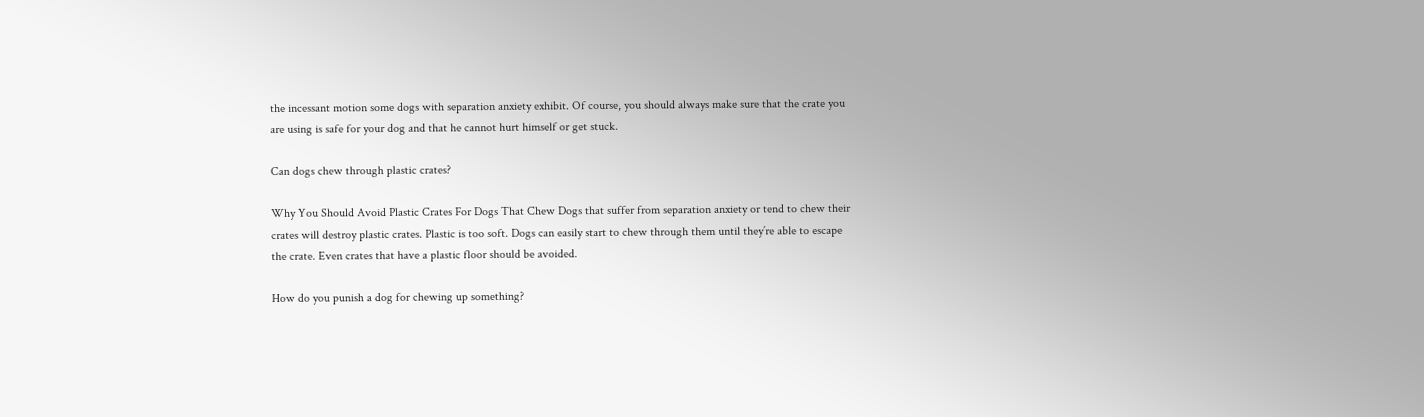the incessant motion some dogs with separation anxiety exhibit. Of course, you should always make sure that the crate you are using is safe for your dog and that he cannot hurt himself or get stuck.

Can dogs chew through plastic crates?

Why You Should Avoid Plastic Crates For Dogs That Chew Dogs that suffer from separation anxiety or tend to chew their crates will destroy plastic crates. Plastic is too soft. Dogs can easily start to chew through them until they’re able to escape the crate. Even crates that have a plastic floor should be avoided.

How do you punish a dog for chewing up something?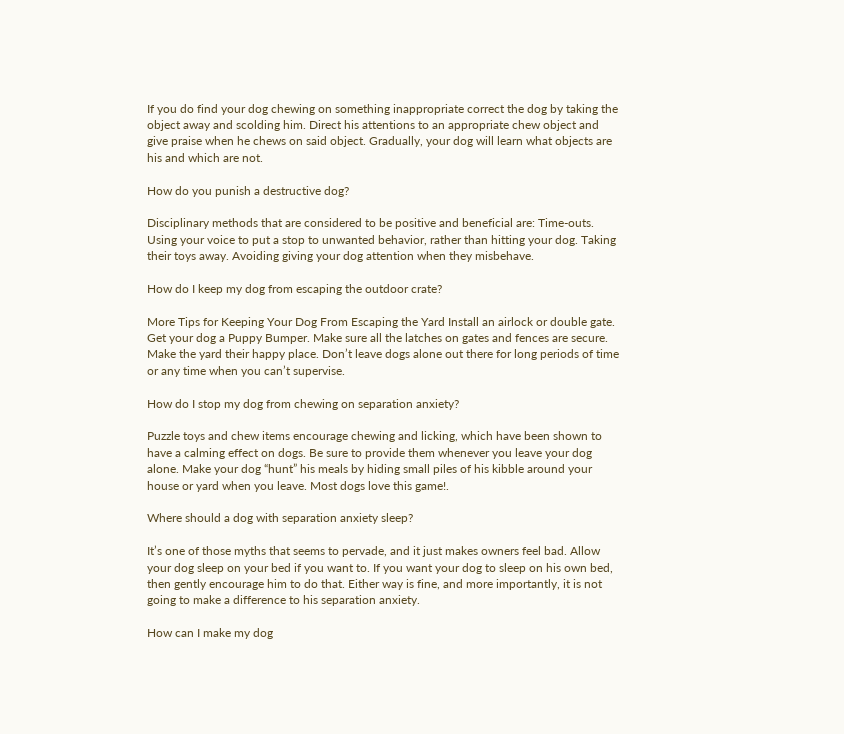If you do find your dog chewing on something inappropriate correct the dog by taking the object away and scolding him. Direct his attentions to an appropriate chew object and give praise when he chews on said object. Gradually, your dog will learn what objects are his and which are not.

How do you punish a destructive dog?

Disciplinary methods that are considered to be positive and beneficial are: Time-outs. Using your voice to put a stop to unwanted behavior, rather than hitting your dog. Taking their toys away. Avoiding giving your dog attention when they misbehave.

How do I keep my dog from escaping the outdoor crate?

More Tips for Keeping Your Dog From Escaping the Yard Install an airlock or double gate. Get your dog a Puppy Bumper. Make sure all the latches on gates and fences are secure. Make the yard their happy place. Don’t leave dogs alone out there for long periods of time or any time when you can’t supervise.

How do I stop my dog from chewing on separation anxiety?

Puzzle toys and chew items encourage chewing and licking, which have been shown to have a calming effect on dogs. Be sure to provide them whenever you leave your dog alone. Make your dog “hunt” his meals by hiding small piles of his kibble around your house or yard when you leave. Most dogs love this game!.

Where should a dog with separation anxiety sleep?

It’s one of those myths that seems to pervade, and it just makes owners feel bad. Allow your dog sleep on your bed if you want to. If you want your dog to sleep on his own bed, then gently encourage him to do that. Either way is fine, and more importantly, it is not going to make a difference to his separation anxiety.

How can I make my dog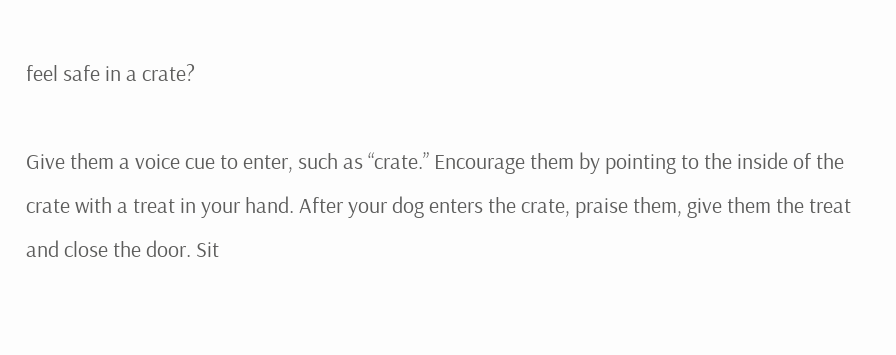feel safe in a crate?

Give them a voice cue to enter, such as “crate.” Encourage them by pointing to the inside of the crate with a treat in your hand. After your dog enters the crate, praise them, give them the treat and close the door. Sit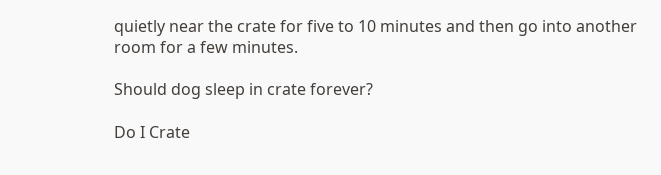quietly near the crate for five to 10 minutes and then go into another room for a few minutes.

Should dog sleep in crate forever?

Do I Crate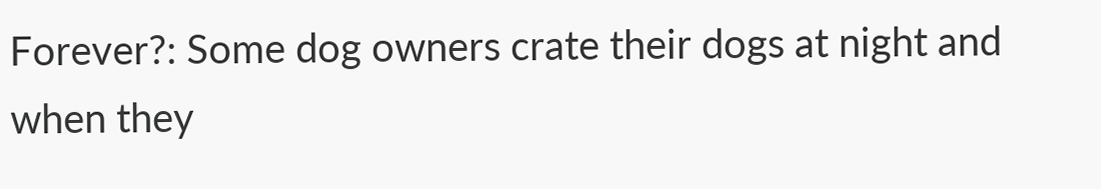Forever?: Some dog owners crate their dogs at night and when they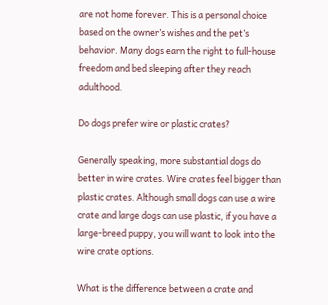are not home forever. This is a personal choice based on the owner’s wishes and the pet’s behavior. Many dogs earn the right to full-house freedom and bed sleeping after they reach adulthood.

Do dogs prefer wire or plastic crates?

Generally speaking, more substantial dogs do better in wire crates. Wire crates feel bigger than plastic crates. Although small dogs can use a wire crate and large dogs can use plastic, if you have a large-breed puppy, you will want to look into the wire crate options.

What is the difference between a crate and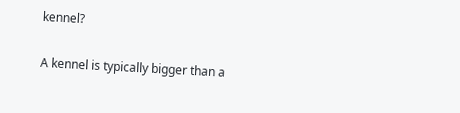kennel?

A kennel is typically bigger than a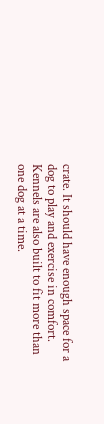crate. It should have enough space for a dog to play and exercise in comfort. Kennels are also built to fit more than one dog at a time.